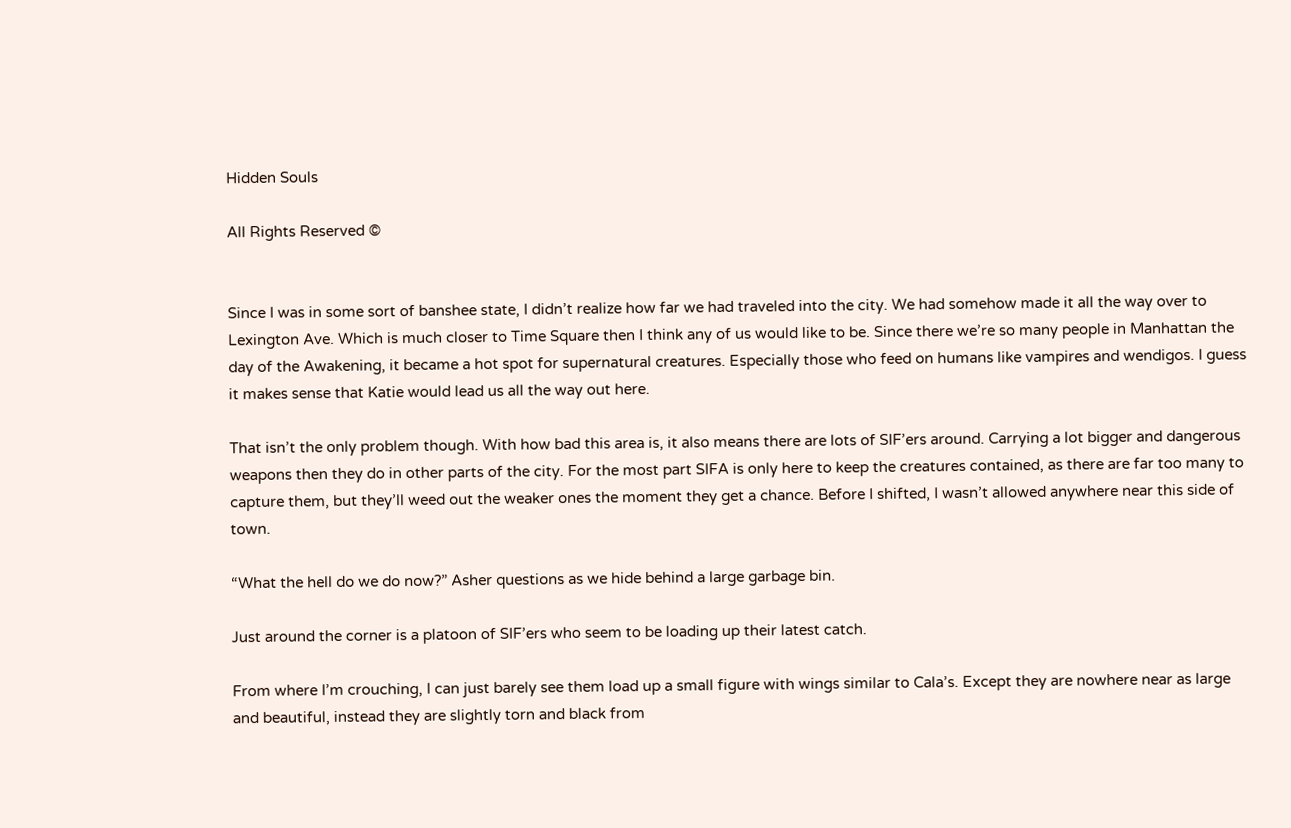Hidden Souls

All Rights Reserved ©


Since I was in some sort of banshee state, I didn’t realize how far we had traveled into the city. We had somehow made it all the way over to Lexington Ave. Which is much closer to Time Square then I think any of us would like to be. Since there we’re so many people in Manhattan the day of the Awakening, it became a hot spot for supernatural creatures. Especially those who feed on humans like vampires and wendigos. I guess it makes sense that Katie would lead us all the way out here.

That isn’t the only problem though. With how bad this area is, it also means there are lots of SIF’ers around. Carrying a lot bigger and dangerous weapons then they do in other parts of the city. For the most part SIFA is only here to keep the creatures contained, as there are far too many to capture them, but they’ll weed out the weaker ones the moment they get a chance. Before I shifted, I wasn’t allowed anywhere near this side of town.

“What the hell do we do now?” Asher questions as we hide behind a large garbage bin.

Just around the corner is a platoon of SIF’ers who seem to be loading up their latest catch.

From where I’m crouching, I can just barely see them load up a small figure with wings similar to Cala’s. Except they are nowhere near as large and beautiful, instead they are slightly torn and black from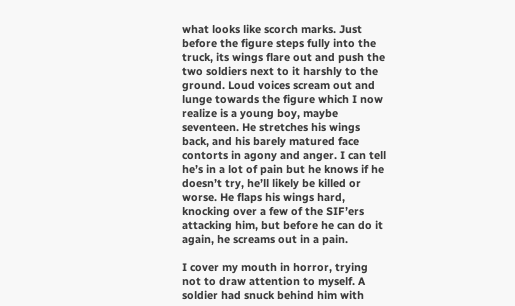what looks like scorch marks. Just before the figure steps fully into the truck, its wings flare out and push the two soldiers next to it harshly to the ground. Loud voices scream out and lunge towards the figure which I now realize is a young boy, maybe seventeen. He stretches his wings back, and his barely matured face contorts in agony and anger. I can tell he’s in a lot of pain but he knows if he doesn’t try, he’ll likely be killed or worse. He flaps his wings hard, knocking over a few of the SIF’ers attacking him, but before he can do it again, he screams out in a pain.

I cover my mouth in horror, trying not to draw attention to myself. A soldier had snuck behind him with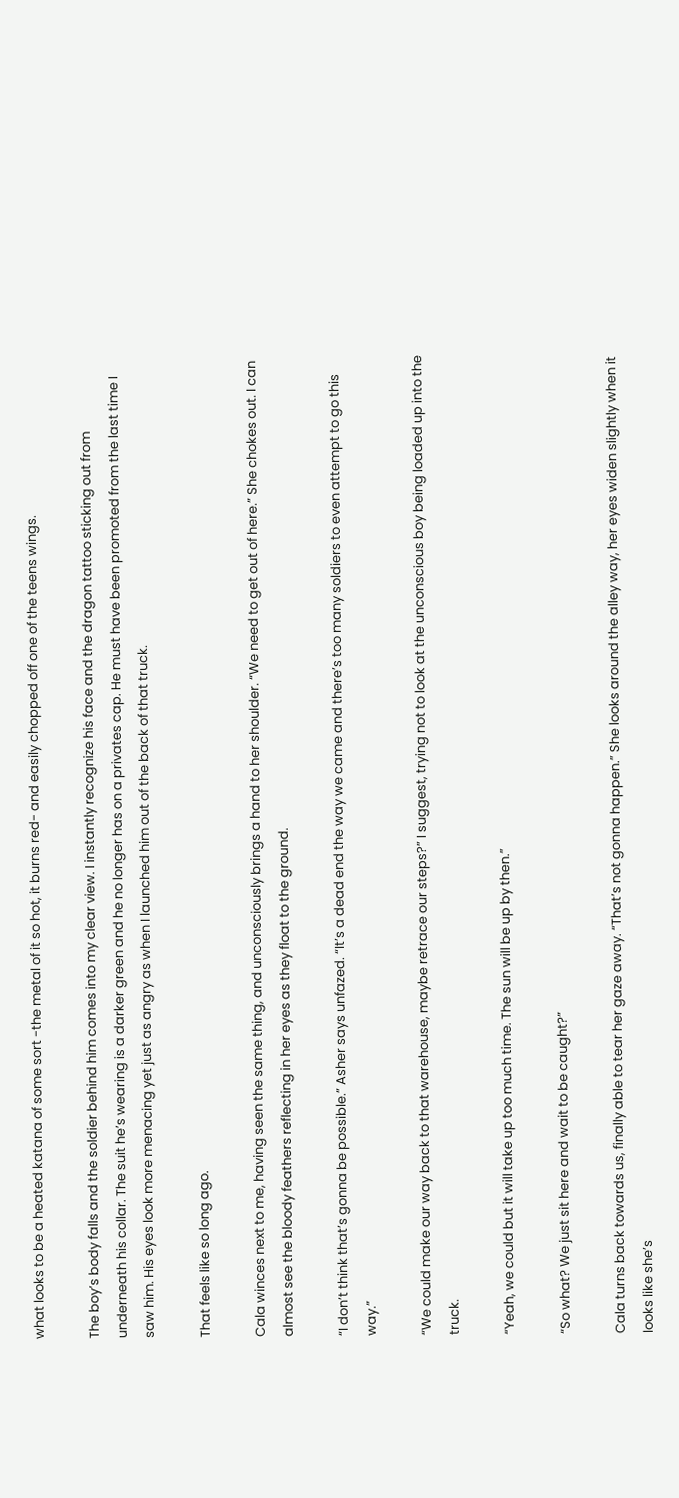what looks to be a heated katana of some sort -the metal of it so hot, it burns red- and easily chopped off one of the teens wings.

The boy’s body falls and the soldier behind him comes into my clear view. I instantly recognize his face and the dragon tattoo sticking out from underneath his collar. The suit he’s wearing is a darker green and he no longer has on a privates cap. He must have been promoted from the last time I saw him. His eyes look more menacing yet just as angry as when I launched him out of the back of that truck.

That feels like so long ago.

Cala winces next to me, having seen the same thing, and unconsciously brings a hand to her shoulder. “We need to get out of here.” She chokes out. I can almost see the bloody feathers reflecting in her eyes as they float to the ground.

“I don’t think that’s gonna be possible.” Asher says unfazed. “It’s a dead end the way we came and there’s too many soldiers to even attempt to go this way.”

“We could make our way back to that warehouse, maybe retrace our steps?” I suggest, trying not to look at the unconscious boy being loaded up into the truck.

“Yeah, we could but it will take up too much time. The sun will be up by then.”

“So what? We just sit here and wait to be caught?”

Cala turns back towards us, finally able to tear her gaze away. “That’s not gonna happen.” She looks around the alley way, her eyes widen slightly when it looks like she’s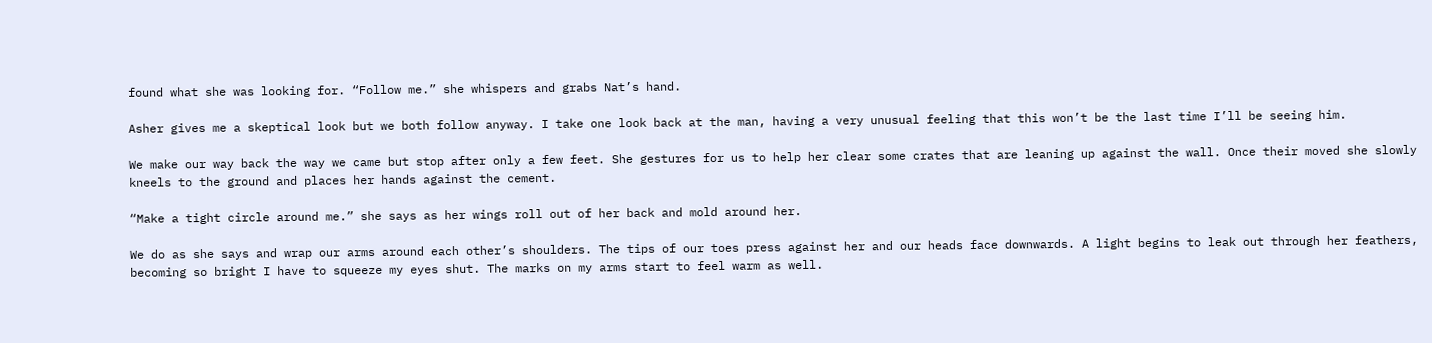found what she was looking for. “Follow me.” she whispers and grabs Nat’s hand.

Asher gives me a skeptical look but we both follow anyway. I take one look back at the man, having a very unusual feeling that this won’t be the last time I’ll be seeing him.

We make our way back the way we came but stop after only a few feet. She gestures for us to help her clear some crates that are leaning up against the wall. Once their moved she slowly kneels to the ground and places her hands against the cement.

“Make a tight circle around me.” she says as her wings roll out of her back and mold around her.

We do as she says and wrap our arms around each other’s shoulders. The tips of our toes press against her and our heads face downwards. A light begins to leak out through her feathers, becoming so bright I have to squeeze my eyes shut. The marks on my arms start to feel warm as well.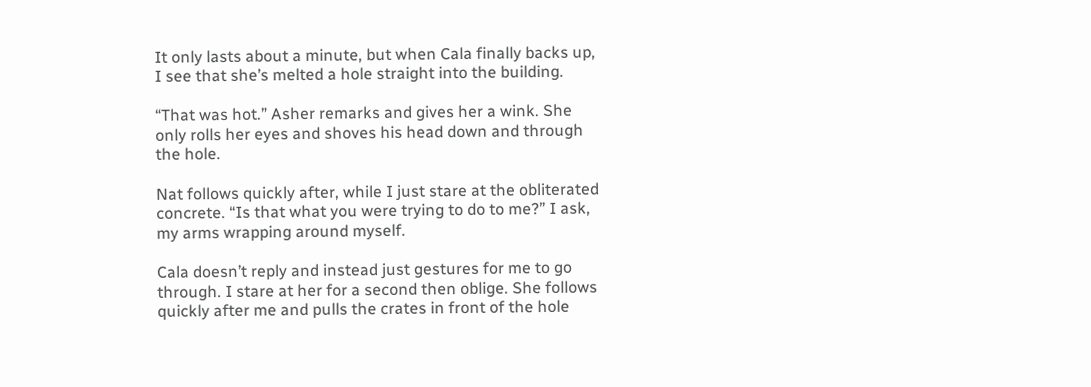It only lasts about a minute, but when Cala finally backs up, I see that she’s melted a hole straight into the building.

“That was hot.” Asher remarks and gives her a wink. She only rolls her eyes and shoves his head down and through the hole.

Nat follows quickly after, while I just stare at the obliterated concrete. “Is that what you were trying to do to me?” I ask, my arms wrapping around myself.

Cala doesn’t reply and instead just gestures for me to go through. I stare at her for a second then oblige. She follows quickly after me and pulls the crates in front of the hole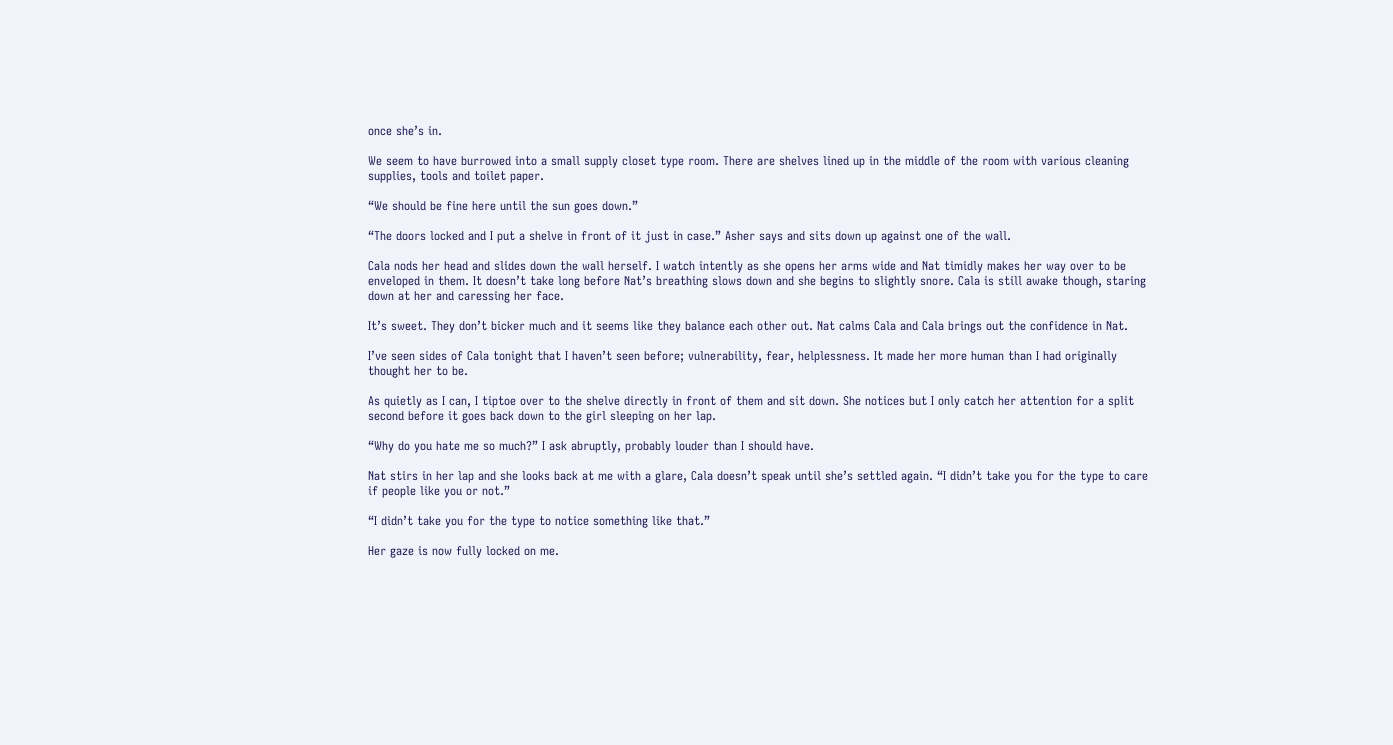once she’s in.

We seem to have burrowed into a small supply closet type room. There are shelves lined up in the middle of the room with various cleaning supplies, tools and toilet paper.

“We should be fine here until the sun goes down.”

“The doors locked and I put a shelve in front of it just in case.” Asher says and sits down up against one of the wall.

Cala nods her head and slides down the wall herself. I watch intently as she opens her arms wide and Nat timidly makes her way over to be enveloped in them. It doesn’t take long before Nat’s breathing slows down and she begins to slightly snore. Cala is still awake though, staring down at her and caressing her face.

It’s sweet. They don’t bicker much and it seems like they balance each other out. Nat calms Cala and Cala brings out the confidence in Nat.

I’ve seen sides of Cala tonight that I haven’t seen before; vulnerability, fear, helplessness. It made her more human than I had originally thought her to be.

As quietly as I can, I tiptoe over to the shelve directly in front of them and sit down. She notices but I only catch her attention for a split second before it goes back down to the girl sleeping on her lap.

“Why do you hate me so much?” I ask abruptly, probably louder than I should have.

Nat stirs in her lap and she looks back at me with a glare, Cala doesn’t speak until she’s settled again. “I didn’t take you for the type to care if people like you or not.”

“I didn’t take you for the type to notice something like that.”

Her gaze is now fully locked on me.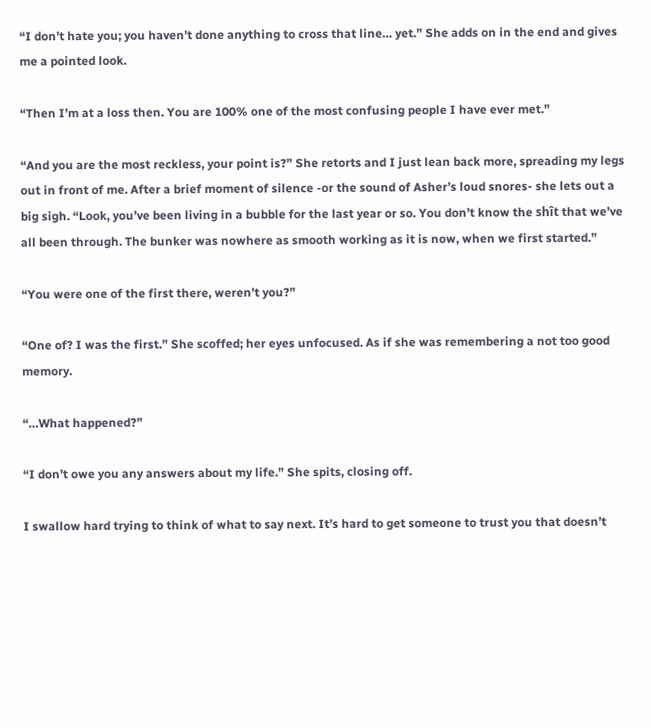“I don’t hate you; you haven’t done anything to cross that line… yet.” She adds on in the end and gives me a pointed look.

“Then I’m at a loss then. You are 100% one of the most confusing people I have ever met.”

“And you are the most reckless, your point is?” She retorts and I just lean back more, spreading my legs out in front of me. After a brief moment of silence -or the sound of Asher’s loud snores- she lets out a big sigh. “Look, you’ve been living in a bubble for the last year or so. You don’t know the shît that we’ve all been through. The bunker was nowhere as smooth working as it is now, when we first started.”

“You were one of the first there, weren’t you?”

“One of? I was the first.” She scoffed; her eyes unfocused. As if she was remembering a not too good memory.

“…What happened?”

“I don’t owe you any answers about my life.” She spits, closing off.

I swallow hard trying to think of what to say next. It’s hard to get someone to trust you that doesn’t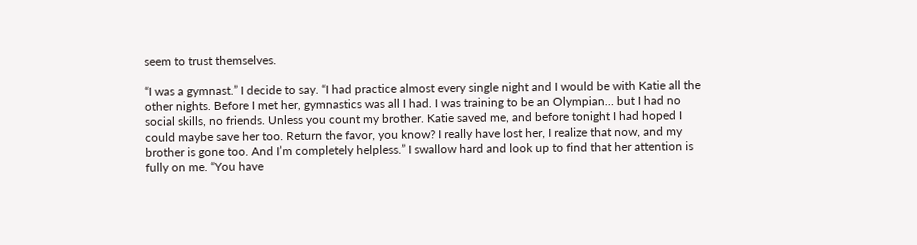seem to trust themselves.

“I was a gymnast.” I decide to say. “I had practice almost every single night and I would be with Katie all the other nights. Before I met her, gymnastics was all I had. I was training to be an Olympian… but I had no social skills, no friends. Unless you count my brother. Katie saved me, and before tonight I had hoped I could maybe save her too. Return the favor, you know? I really have lost her, I realize that now, and my brother is gone too. And I’m completely helpless.” I swallow hard and look up to find that her attention is fully on me. “You have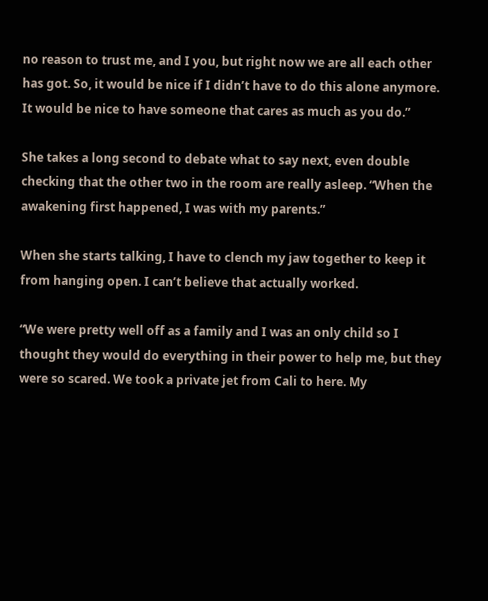no reason to trust me, and I you, but right now we are all each other has got. So, it would be nice if I didn’t have to do this alone anymore. It would be nice to have someone that cares as much as you do.”

She takes a long second to debate what to say next, even double checking that the other two in the room are really asleep. “When the awakening first happened, I was with my parents.”

When she starts talking, I have to clench my jaw together to keep it from hanging open. I can’t believe that actually worked.

“We were pretty well off as a family and I was an only child so I thought they would do everything in their power to help me, but they were so scared. We took a private jet from Cali to here. My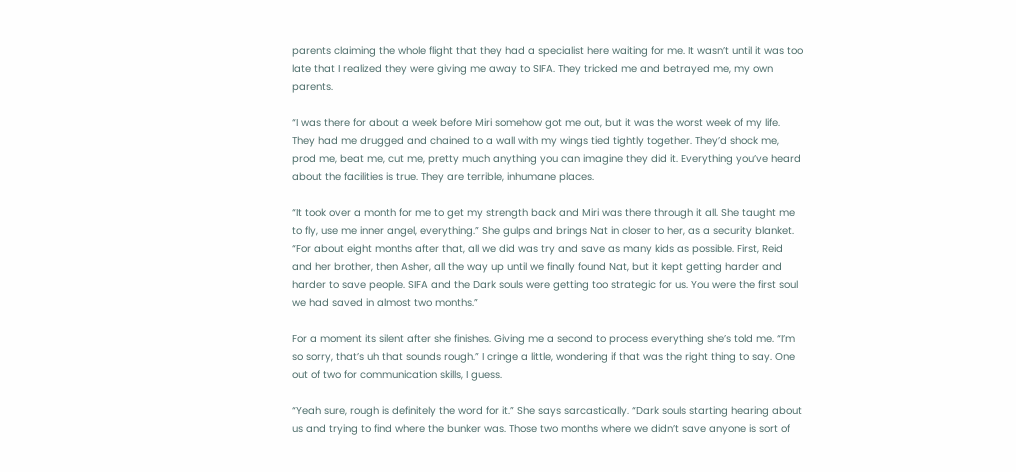parents claiming the whole flight that they had a specialist here waiting for me. It wasn’t until it was too late that I realized they were giving me away to SIFA. They tricked me and betrayed me, my own parents.

“I was there for about a week before Miri somehow got me out, but it was the worst week of my life. They had me drugged and chained to a wall with my wings tied tightly together. They’d shock me, prod me, beat me, cut me, pretty much anything you can imagine they did it. Everything you’ve heard about the facilities is true. They are terrible, inhumane places.

“It took over a month for me to get my strength back and Miri was there through it all. She taught me to fly, use me inner angel, everything.” She gulps and brings Nat in closer to her, as a security blanket. “For about eight months after that, all we did was try and save as many kids as possible. First, Reid and her brother, then Asher, all the way up until we finally found Nat, but it kept getting harder and harder to save people. SIFA and the Dark souls were getting too strategic for us. You were the first soul we had saved in almost two months.”

For a moment its silent after she finishes. Giving me a second to process everything she’s told me. “I’m so sorry, that’s uh that sounds rough.” I cringe a little, wondering if that was the right thing to say. One out of two for communication skills, I guess.

“Yeah sure, rough is definitely the word for it.” She says sarcastically. “Dark souls starting hearing about us and trying to find where the bunker was. Those two months where we didn’t save anyone is sort of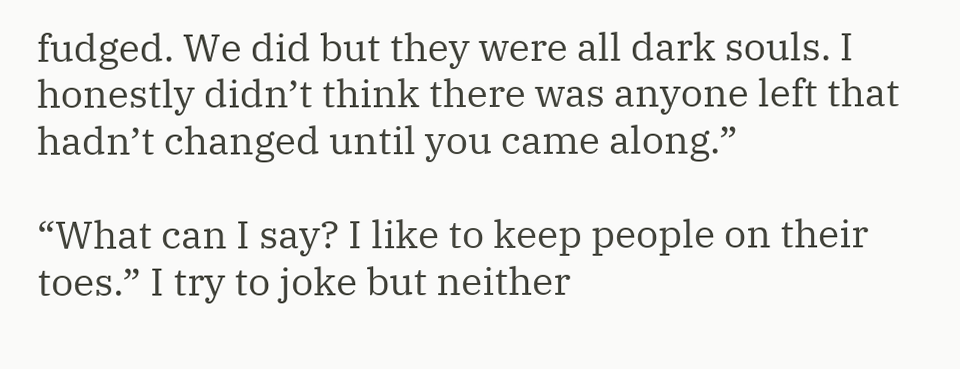fudged. We did but they were all dark souls. I honestly didn’t think there was anyone left that hadn’t changed until you came along.”

“What can I say? I like to keep people on their toes.” I try to joke but neither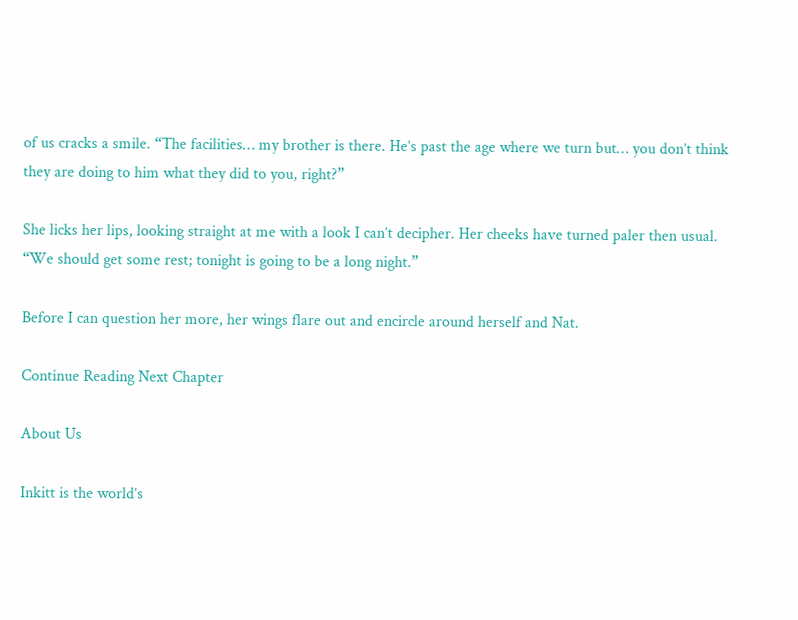of us cracks a smile. “The facilities… my brother is there. He’s past the age where we turn but… you don’t think they are doing to him what they did to you, right?”

She licks her lips, looking straight at me with a look I can’t decipher. Her cheeks have turned paler then usual. “We should get some rest; tonight is going to be a long night.”

Before I can question her more, her wings flare out and encircle around herself and Nat.

Continue Reading Next Chapter

About Us

Inkitt is the world’s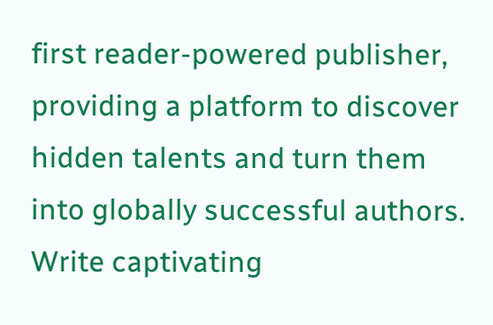first reader-powered publisher, providing a platform to discover hidden talents and turn them into globally successful authors. Write captivating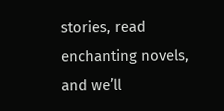stories, read enchanting novels, and we’ll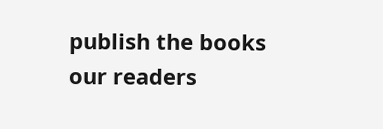publish the books our readers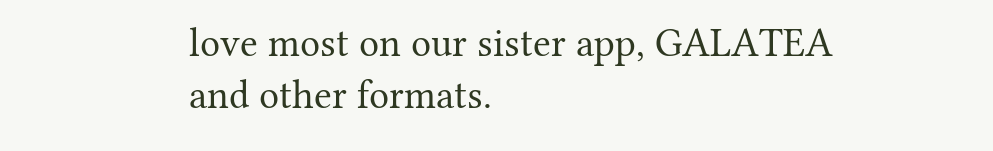love most on our sister app, GALATEA and other formats.